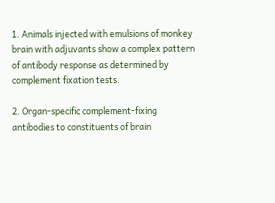1. Animals injected with emulsions of monkey brain with adjuvants show a complex pattern of antibody response as determined by complement fixation tests.

2. Organ-specific complement-fixing antibodies to constituents of brain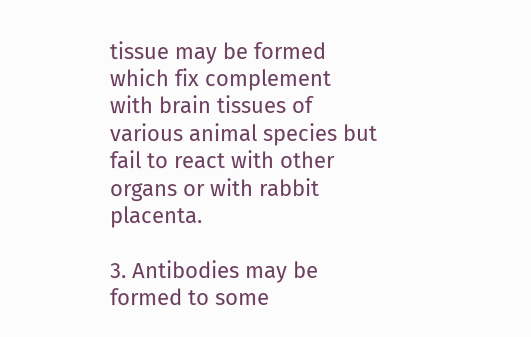tissue may be formed which fix complement with brain tissues of various animal species but fail to react with other organs or with rabbit placenta.

3. Antibodies may be formed to some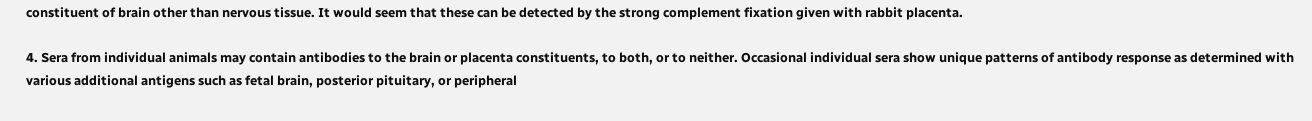constituent of brain other than nervous tissue. It would seem that these can be detected by the strong complement fixation given with rabbit placenta.

4. Sera from individual animals may contain antibodies to the brain or placenta constituents, to both, or to neither. Occasional individual sera show unique patterns of antibody response as determined with various additional antigens such as fetal brain, posterior pituitary, or peripheral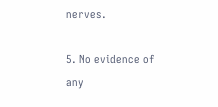nerves.

5. No evidence of any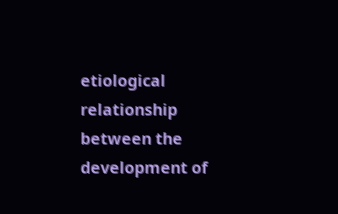etiological relationship between the development of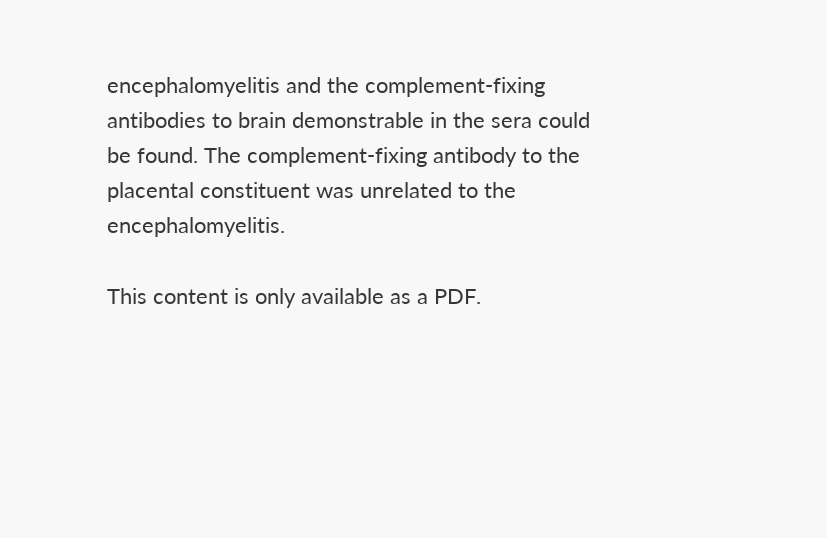encephalomyelitis and the complement-fixing antibodies to brain demonstrable in the sera could be found. The complement-fixing antibody to the placental constituent was unrelated to the encephalomyelitis.

This content is only available as a PDF.